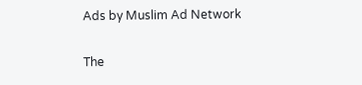Ads by Muslim Ad Network

The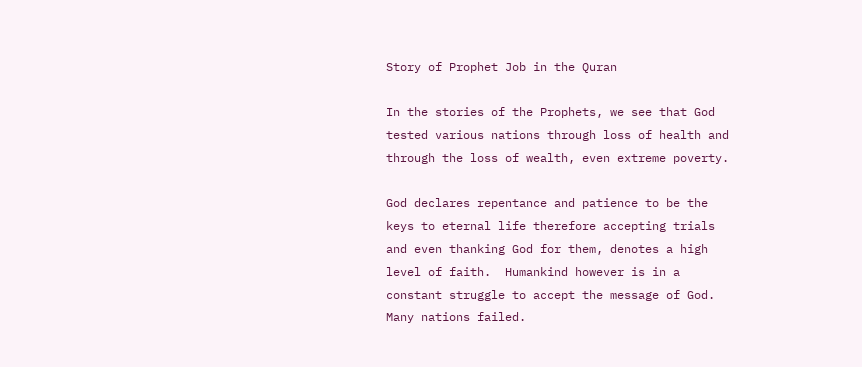Story of Prophet Job in the Quran

In the stories of the Prophets, we see that God tested various nations through loss of health and through the loss of wealth, even extreme poverty.

God declares repentance and patience to be the keys to eternal life therefore accepting trials and even thanking God for them, denotes a high level of faith.  Humankind however is in a constant struggle to accept the message of God.  Many nations failed.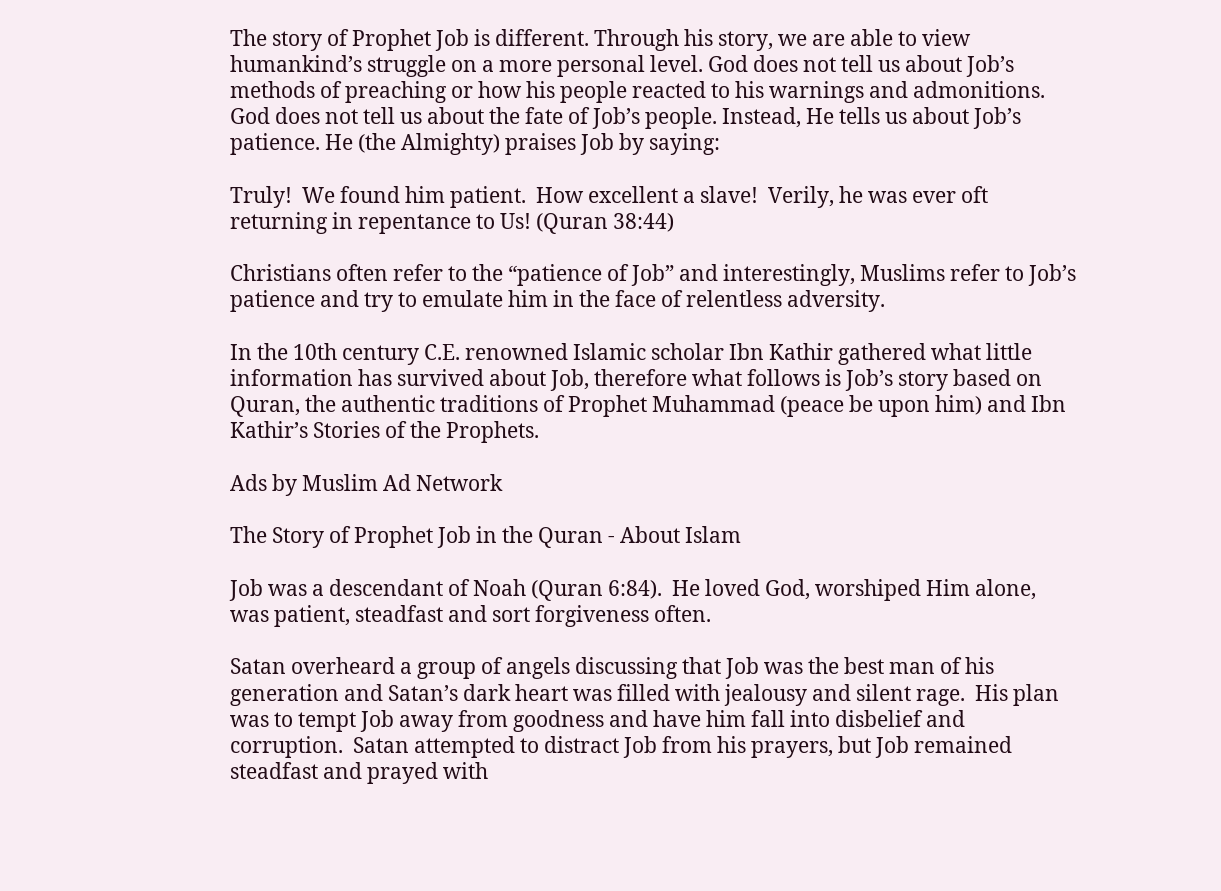The story of Prophet Job is different. Through his story, we are able to view humankind’s struggle on a more personal level. God does not tell us about Job’s methods of preaching or how his people reacted to his warnings and admonitions. God does not tell us about the fate of Job’s people. Instead, He tells us about Job’s patience. He (the Almighty) praises Job by saying:

Truly!  We found him patient.  How excellent a slave!  Verily, he was ever oft returning in repentance to Us! (Quran 38:44)

Christians often refer to the “patience of Job” and interestingly, Muslims refer to Job’s patience and try to emulate him in the face of relentless adversity.

In the 10th century C.E. renowned Islamic scholar Ibn Kathir gathered what little information has survived about Job, therefore what follows is Job’s story based on Quran, the authentic traditions of Prophet Muhammad (peace be upon him) and Ibn Kathir’s Stories of the Prophets.

Ads by Muslim Ad Network

The Story of Prophet Job in the Quran - About Islam

Job was a descendant of Noah (Quran 6:84).  He loved God, worshiped Him alone, was patient, steadfast and sort forgiveness often.

Satan overheard a group of angels discussing that Job was the best man of his generation and Satan’s dark heart was filled with jealousy and silent rage.  His plan was to tempt Job away from goodness and have him fall into disbelief and corruption.  Satan attempted to distract Job from his prayers, but Job remained steadfast and prayed with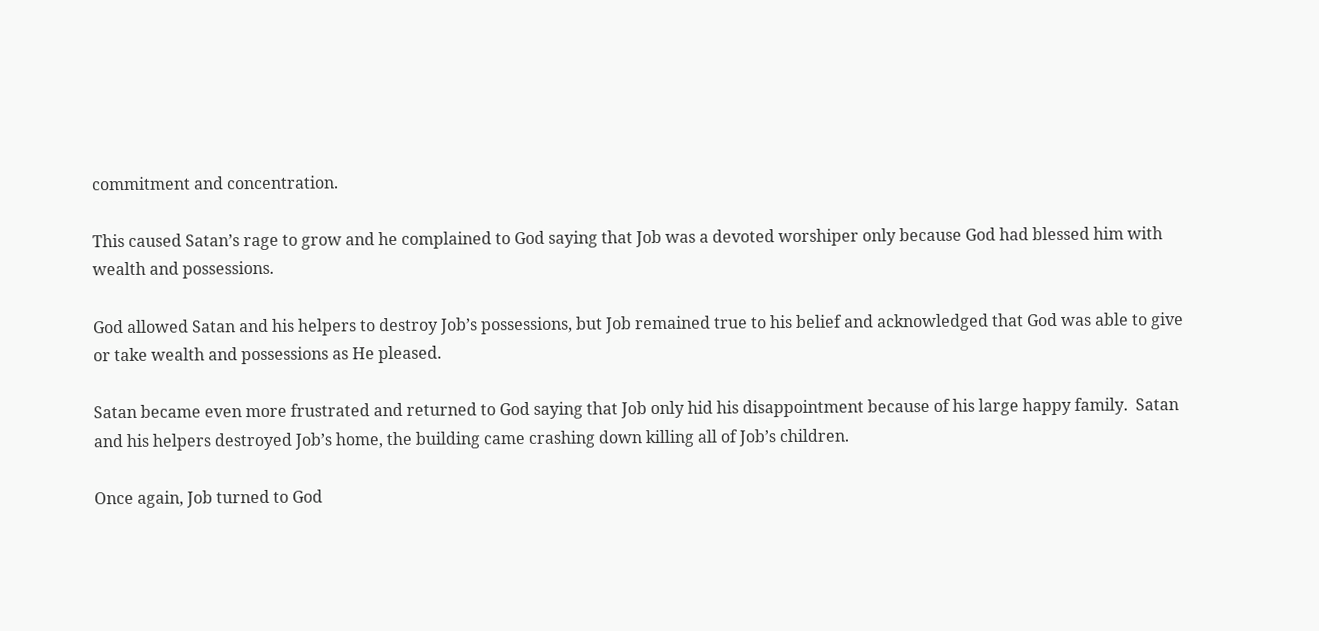commitment and concentration.

This caused Satan’s rage to grow and he complained to God saying that Job was a devoted worshiper only because God had blessed him with wealth and possessions.

God allowed Satan and his helpers to destroy Job’s possessions, but Job remained true to his belief and acknowledged that God was able to give or take wealth and possessions as He pleased.

Satan became even more frustrated and returned to God saying that Job only hid his disappointment because of his large happy family.  Satan and his helpers destroyed Job’s home, the building came crashing down killing all of Job’s children.

Once again, Job turned to God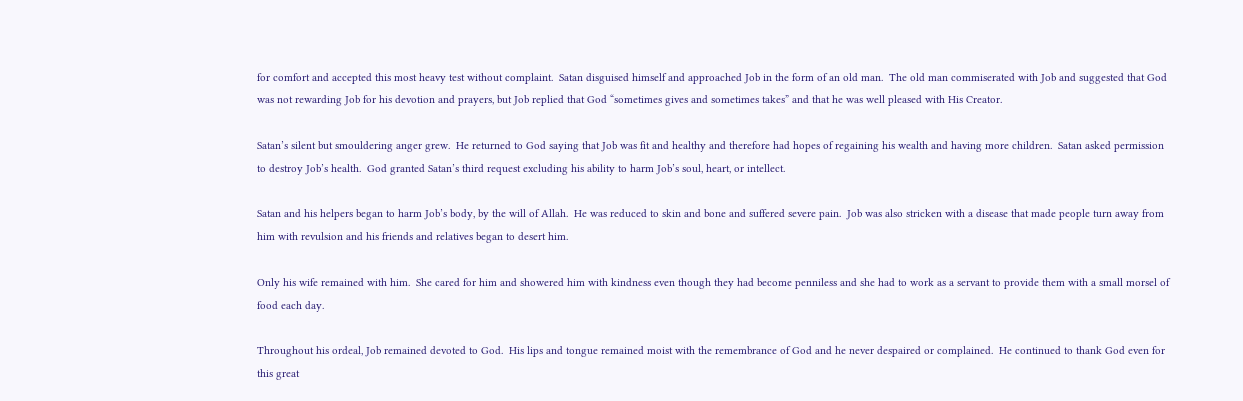for comfort and accepted this most heavy test without complaint.  Satan disguised himself and approached Job in the form of an old man.  The old man commiserated with Job and suggested that God was not rewarding Job for his devotion and prayers, but Job replied that God “sometimes gives and sometimes takes” and that he was well pleased with His Creator.

Satan’s silent but smouldering anger grew.  He returned to God saying that Job was fit and healthy and therefore had hopes of regaining his wealth and having more children.  Satan asked permission to destroy Job’s health.  God granted Satan’s third request excluding his ability to harm Job’s soul, heart, or intellect.

Satan and his helpers began to harm Job’s body, by the will of Allah.  He was reduced to skin and bone and suffered severe pain.  Job was also stricken with a disease that made people turn away from him with revulsion and his friends and relatives began to desert him.

Only his wife remained with him.  She cared for him and showered him with kindness even though they had become penniless and she had to work as a servant to provide them with a small morsel of food each day.

Throughout his ordeal, Job remained devoted to God.  His lips and tongue remained moist with the remembrance of God and he never despaired or complained.  He continued to thank God even for this great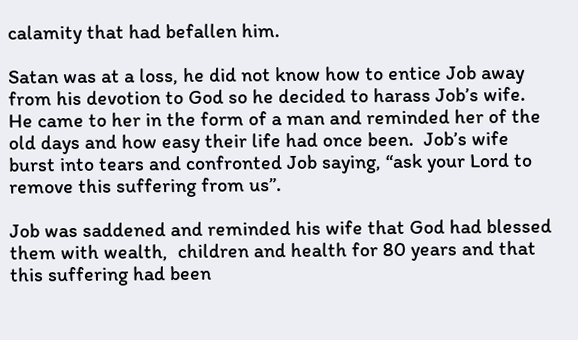calamity that had befallen him.

Satan was at a loss, he did not know how to entice Job away from his devotion to God so he decided to harass Job’s wife.  He came to her in the form of a man and reminded her of the old days and how easy their life had once been.  Job’s wife burst into tears and confronted Job saying, “ask your Lord to remove this suffering from us”.

Job was saddened and reminded his wife that God had blessed them with wealth,  children and health for 80 years and that this suffering had been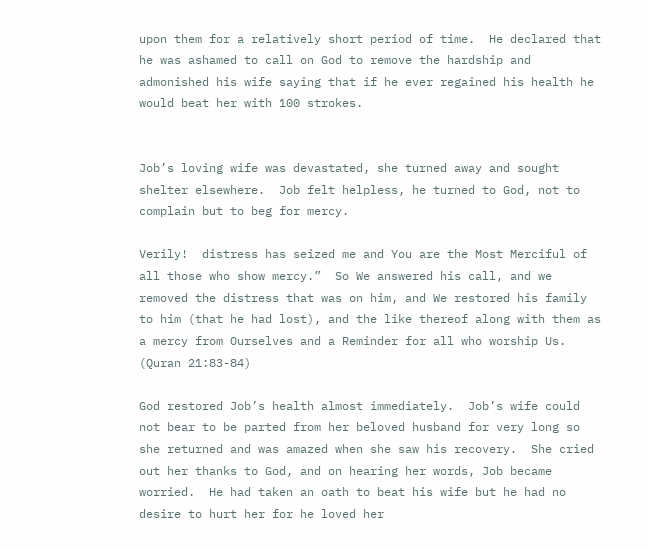upon them for a relatively short period of time.  He declared that he was ashamed to call on God to remove the hardship and admonished his wife saying that if he ever regained his health he would beat her with 100 strokes.


Job’s loving wife was devastated, she turned away and sought shelter elsewhere.  Job felt helpless, he turned to God, not to complain but to beg for mercy.

Verily!  distress has seized me and You are the Most Merciful of all those who show mercy.”  So We answered his call, and we removed the distress that was on him, and We restored his family to him (that he had lost), and the like thereof along with them as a mercy from Ourselves and a Reminder for all who worship Us. (Quran 21:83-84)

God restored Job’s health almost immediately.  Job’s wife could not bear to be parted from her beloved husband for very long so she returned and was amazed when she saw his recovery.  She cried out her thanks to God, and on hearing her words, Job became worried.  He had taken an oath to beat his wife but he had no desire to hurt her for he loved her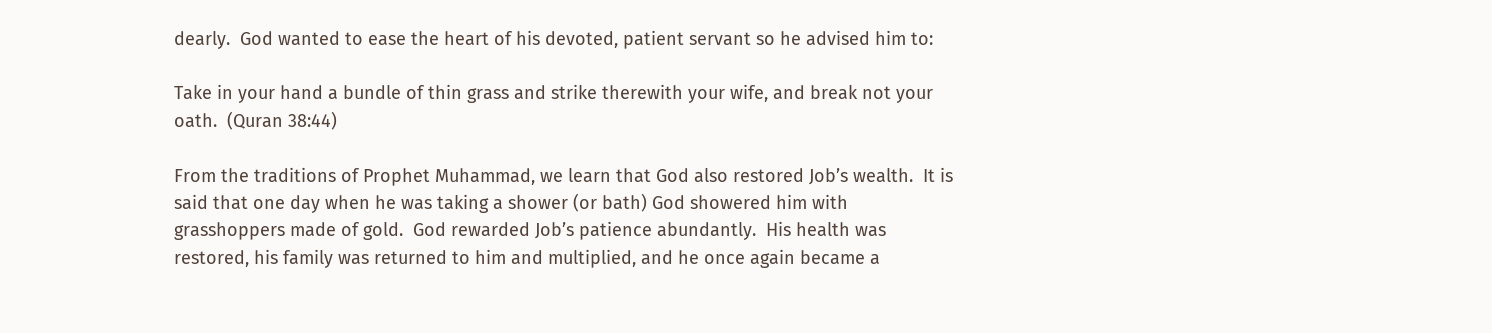dearly.  God wanted to ease the heart of his devoted, patient servant so he advised him to:

Take in your hand a bundle of thin grass and strike therewith your wife, and break not your oath.  (Quran 38:44)

From the traditions of Prophet Muhammad, we learn that God also restored Job’s wealth.  It is said that one day when he was taking a shower (or bath) God showered him with grasshoppers made of gold.  God rewarded Job’s patience abundantly.  His health was restored, his family was returned to him and multiplied, and he once again became a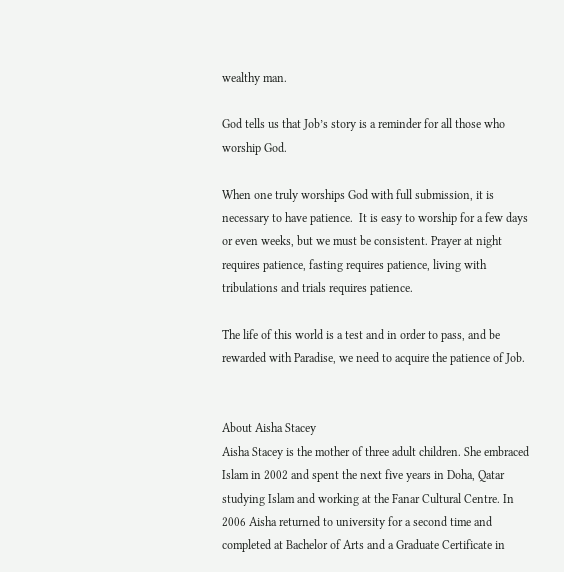wealthy man.

God tells us that Job’s story is a reminder for all those who worship God.

When one truly worships God with full submission, it is necessary to have patience.  It is easy to worship for a few days or even weeks, but we must be consistent. Prayer at night requires patience, fasting requires patience, living with tribulations and trials requires patience.

The life of this world is a test and in order to pass, and be rewarded with Paradise, we need to acquire the patience of Job.


About Aisha Stacey
Aisha Stacey is the mother of three adult children. She embraced Islam in 2002 and spent the next five years in Doha, Qatar studying Islam and working at the Fanar Cultural Centre. In 2006 Aisha returned to university for a second time and completed at Bachelor of Arts and a Graduate Certificate in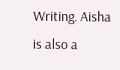Writing. Aisha is also a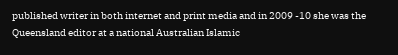published writer in both internet and print media and in 2009 -10 she was the Queensland editor at a national Australian Islamic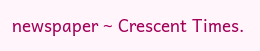newspaper ~ Crescent Times.